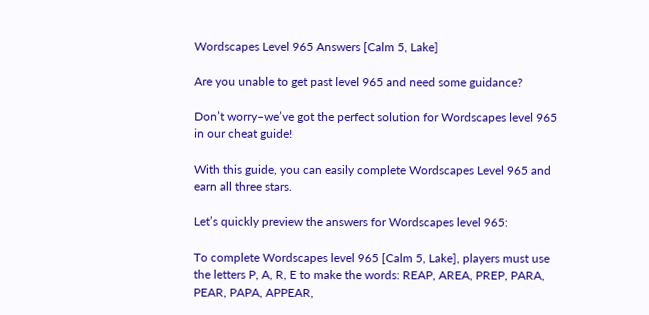Wordscapes Level 965 Answers [Calm 5, Lake]

Are you unable to get past level 965 and need some guidance?

Don’t worry–we’ve got the perfect solution for Wordscapes level 965 in our cheat guide!

With this guide, you can easily complete Wordscapes Level 965 and earn all three stars.

Let’s quickly preview the answers for Wordscapes level 965:

To complete Wordscapes level 965 [Calm 5, Lake], players must use the letters P, A, R, E to make the words: REAP, AREA, PREP, PARA, PEAR, PAPA, APPEAR,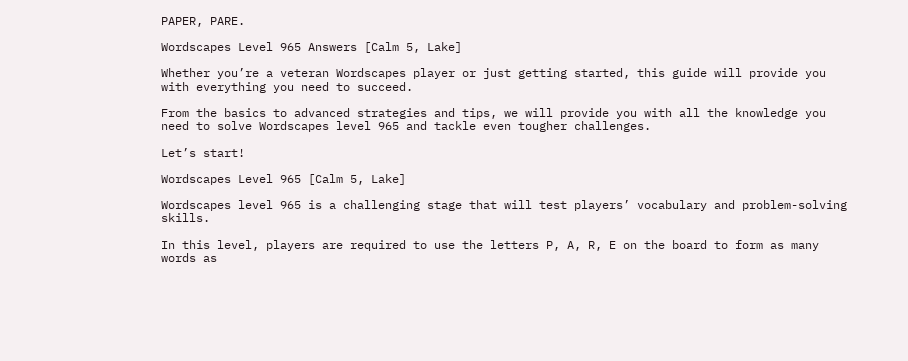PAPER, PARE.

Wordscapes Level 965 Answers [Calm 5, Lake]

Whether you’re a veteran Wordscapes player or just getting started, this guide will provide you with everything you need to succeed.

From the basics to advanced strategies and tips, we will provide you with all the knowledge you need to solve Wordscapes level 965 and tackle even tougher challenges.

Let’s start!

Wordscapes Level 965 [Calm 5, Lake]

Wordscapes level 965 is a challenging stage that will test players’ vocabulary and problem-solving skills.

In this level, players are required to use the letters P, A, R, E on the board to form as many words as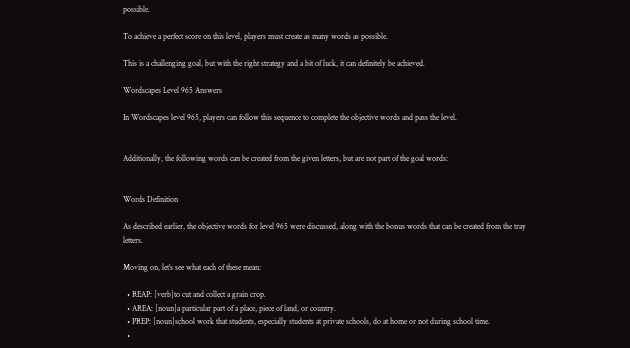possible.

To achieve a perfect score on this level, players must create as many words as possible.

This is a challenging goal, but with the right strategy and a bit of luck, it can definitely be achieved.

Wordscapes Level 965 Answers

In Wordscapes level 965, players can follow this sequence to complete the objective words and pass the level.


Additionally, the following words can be created from the given letters, but are not part of the goal words:


Words Definition

As described earlier, the objective words for level 965 were discussed, along with the bonus words that can be created from the tray letters.

Moving on, let’s see what each of these mean:

  • REAP: [verb]to cut and collect a grain crop.
  • AREA: [noun]a particular part of a place, piece of land, or country.
  • PREP: [noun]school work that students, especially students at private schools, do at home or not during school time.
  •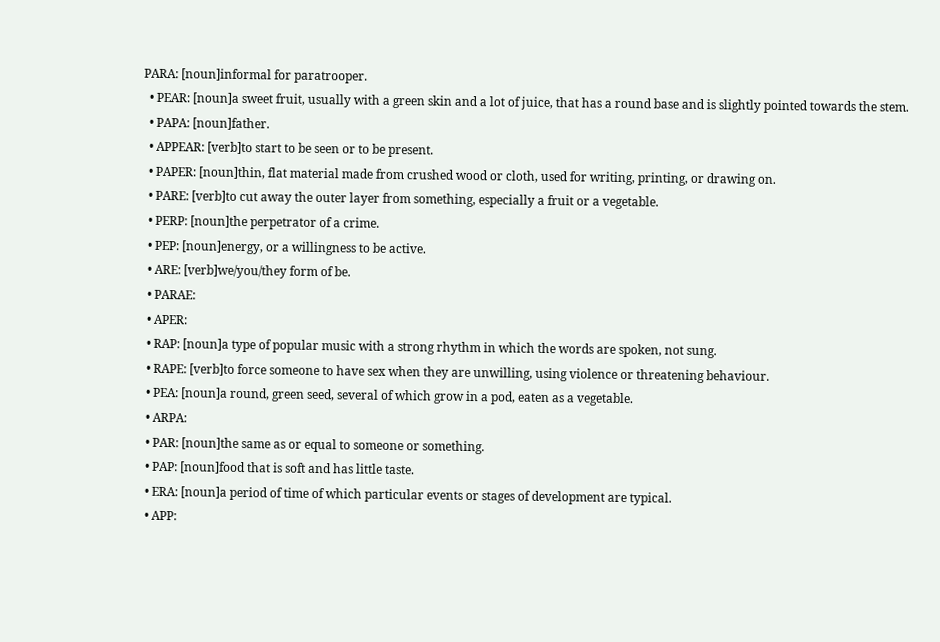PARA: [noun]informal for paratrooper.
  • PEAR: [noun]a sweet fruit, usually with a green skin and a lot of juice, that has a round base and is slightly pointed towards the stem.
  • PAPA: [noun]father.
  • APPEAR: [verb]to start to be seen or to be present.
  • PAPER: [noun]thin, flat material made from crushed wood or cloth, used for writing, printing, or drawing on.
  • PARE: [verb]to cut away the outer layer from something, especially a fruit or a vegetable.
  • PERP: [noun]the perpetrator of a crime.
  • PEP: [noun]energy, or a willingness to be active.
  • ARE: [verb]we/you/they form of be.
  • PARAE:
  • APER:
  • RAP: [noun]a type of popular music with a strong rhythm in which the words are spoken, not sung.
  • RAPE: [verb]to force someone to have sex when they are unwilling, using violence or threatening behaviour.
  • PEA: [noun]a round, green seed, several of which grow in a pod, eaten as a vegetable.
  • ARPA:
  • PAR: [noun]the same as or equal to someone or something.
  • PAP: [noun]food that is soft and has little taste.
  • ERA: [noun]a period of time of which particular events or stages of development are typical.
  • APP: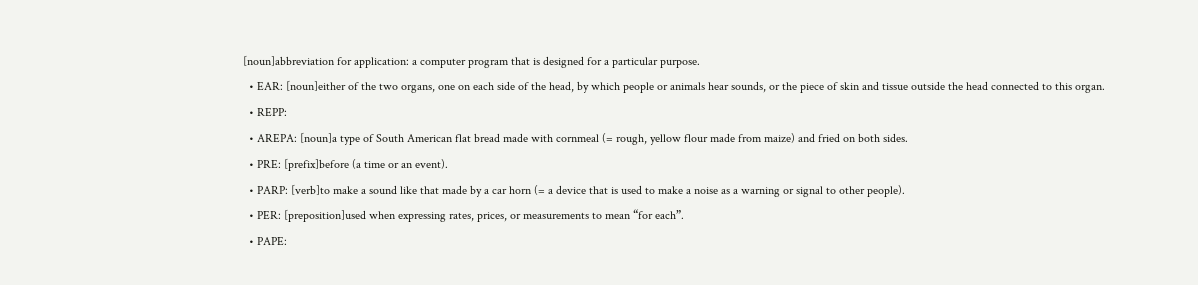[noun]abbreviation for application: a computer program that is designed for a particular purpose.
  • EAR: [noun]either of the two organs, one on each side of the head, by which people or animals hear sounds, or the piece of skin and tissue outside the head connected to this organ.
  • REPP:
  • AREPA: [noun]a type of South American flat bread made with cornmeal (= rough, yellow flour made from maize) and fried on both sides.
  • PRE: [prefix]before (a time or an event).
  • PARP: [verb]to make a sound like that made by a car horn (= a device that is used to make a noise as a warning or signal to other people).
  • PER: [preposition]used when expressing rates, prices, or measurements to mean “for each”.
  • PAPE: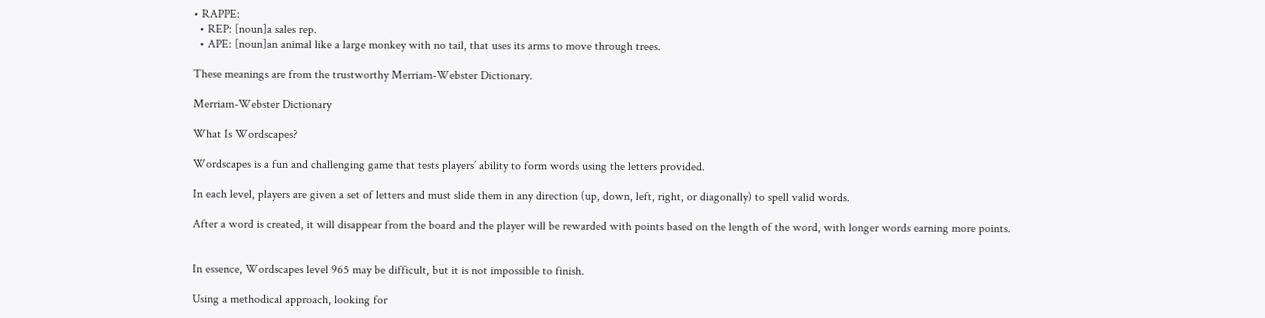• RAPPE:
  • REP: [noun]a sales rep.
  • APE: [noun]an animal like a large monkey with no tail, that uses its arms to move through trees.

These meanings are from the trustworthy Merriam-Webster Dictionary.

Merriam-Webster Dictionary

What Is Wordscapes?

Wordscapes is a fun and challenging game that tests players’ ability to form words using the letters provided.

In each level, players are given a set of letters and must slide them in any direction (up, down, left, right, or diagonally) to spell valid words.

After a word is created, it will disappear from the board and the player will be rewarded with points based on the length of the word, with longer words earning more points.


In essence, Wordscapes level 965 may be difficult, but it is not impossible to finish.

Using a methodical approach, looking for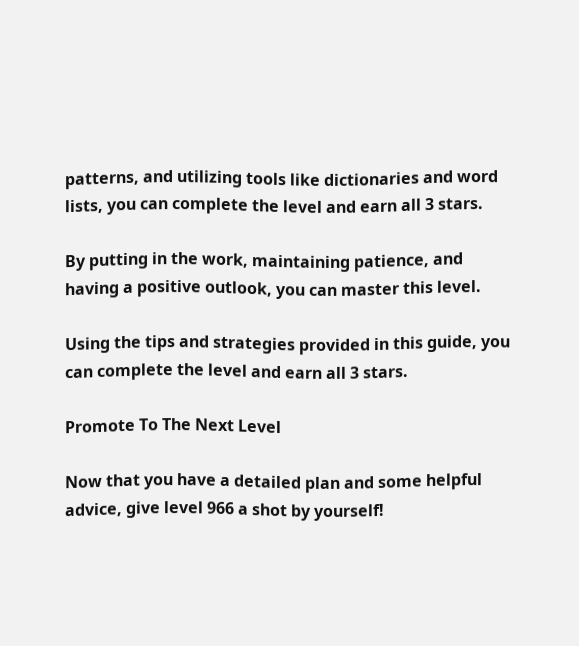patterns, and utilizing tools like dictionaries and word lists, you can complete the level and earn all 3 stars.

By putting in the work, maintaining patience, and having a positive outlook, you can master this level.

Using the tips and strategies provided in this guide, you can complete the level and earn all 3 stars.

Promote To The Next Level

Now that you have a detailed plan and some helpful advice, give level 966 a shot by yourself!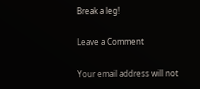Break a leg!

Leave a Comment

Your email address will not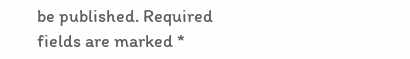be published. Required fields are marked *